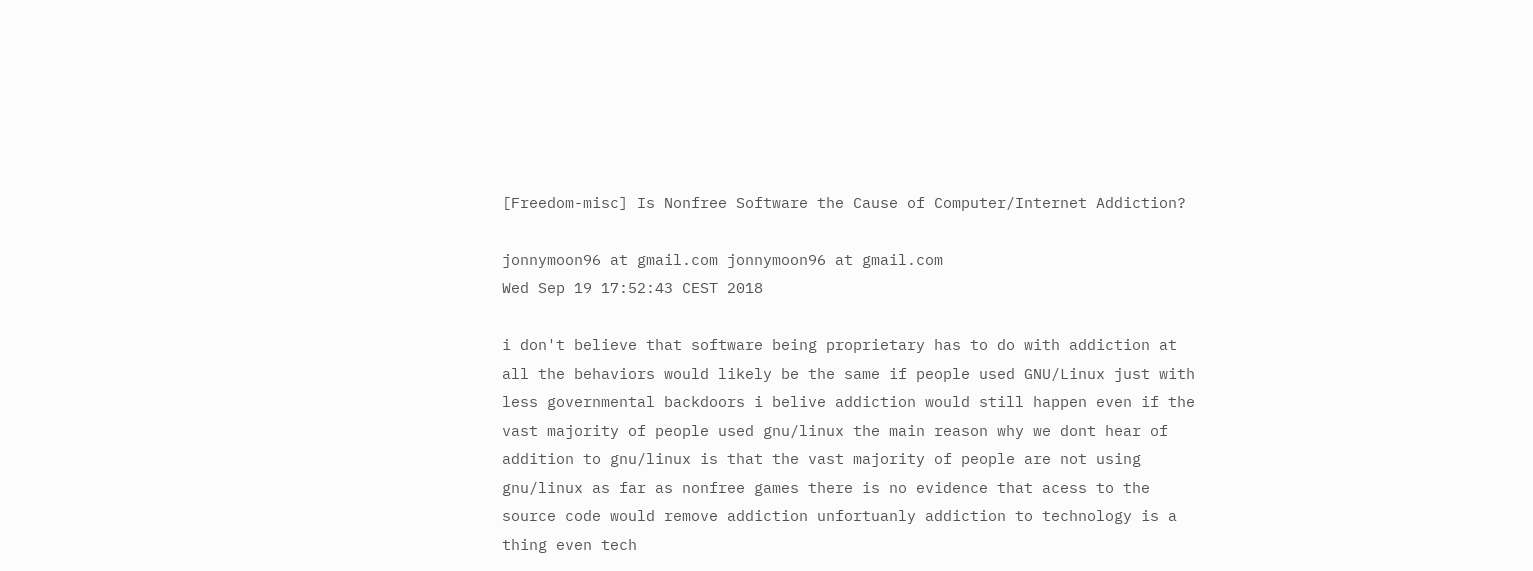[Freedom-misc] Is Nonfree Software the Cause of Computer/Internet Addiction?

jonnymoon96 at gmail.com jonnymoon96 at gmail.com
Wed Sep 19 17:52:43 CEST 2018

i don't believe that software being proprietary has to do with addiction at
all the behaviors would likely be the same if people used GNU/Linux just with
less governmental backdoors i belive addiction would still happen even if the
vast majority of people used gnu/linux the main reason why we dont hear of
addition to gnu/linux is that the vast majority of people are not using
gnu/linux as far as nonfree games there is no evidence that acess to the
source code would remove addiction unfortuanly addiction to technology is a
thing even tech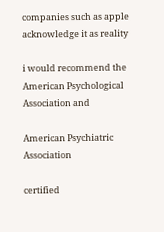companies such as apple acknowledge it as reality

i would recommend the  American Psychological Association and

American Psychiatric Association

certified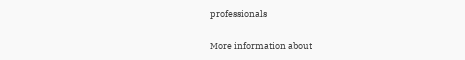professionals

More information about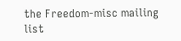the Freedom-misc mailing list